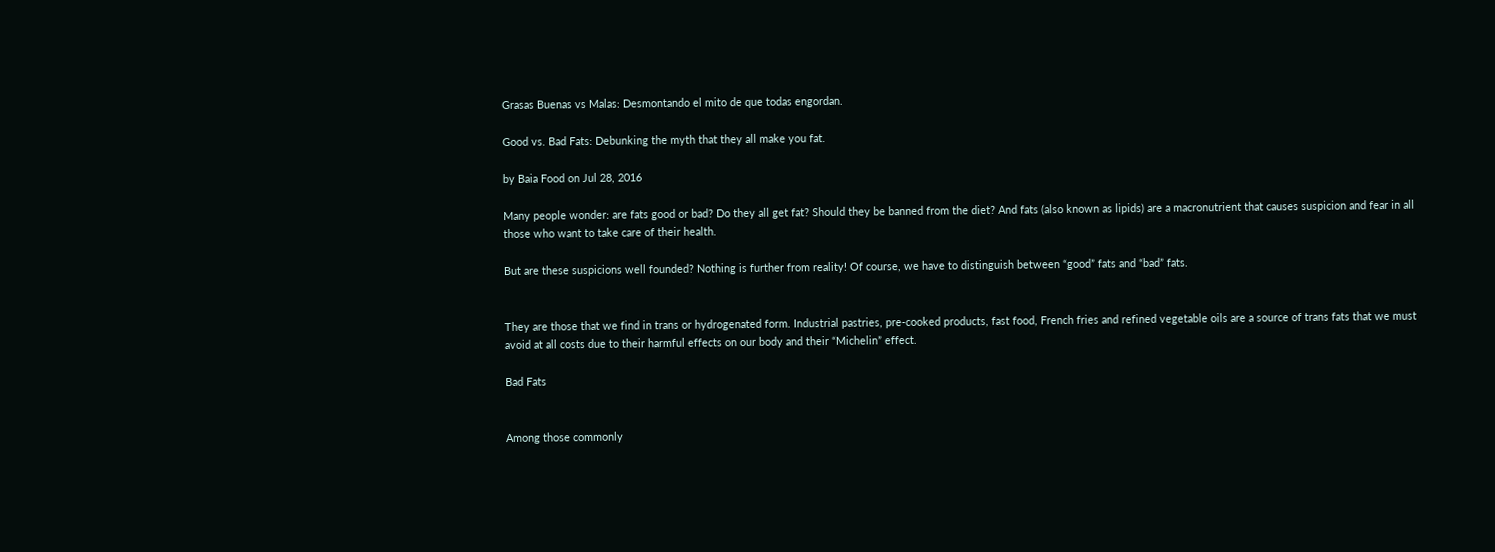Grasas Buenas vs Malas: Desmontando el mito de que todas engordan.

Good vs. Bad Fats: Debunking the myth that they all make you fat.

by Baia Food on Jul 28, 2016

Many people wonder: are fats good or bad? Do they all get fat? Should they be banned from the diet? And fats (also known as lipids) are a macronutrient that causes suspicion and fear in all those who want to take care of their health.

But are these suspicions well founded? Nothing is further from reality! Of course, we have to distinguish between “good” fats and “bad” fats.


They are those that we find in trans or hydrogenated form. Industrial pastries, pre-cooked products, fast food, French fries and refined vegetable oils are a source of trans fats that we must avoid at all costs due to their harmful effects on our body and their “Michelin” effect.

Bad Fats


Among those commonly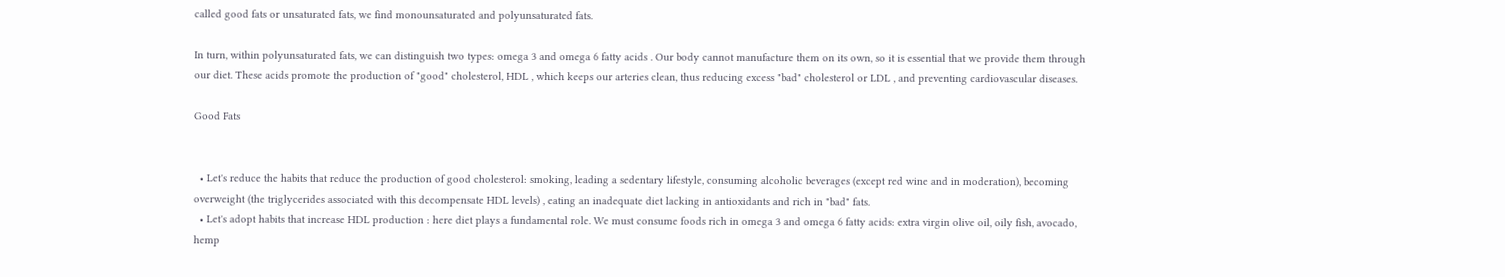called good fats or unsaturated fats, we find monounsaturated and polyunsaturated fats.

In turn, within polyunsaturated fats, we can distinguish two types: omega 3 and omega 6 fatty acids . Our body cannot manufacture them on its own, so it is essential that we provide them through our diet. These acids promote the production of "good" cholesterol, HDL , which keeps our arteries clean, thus reducing excess "bad" cholesterol or LDL , and preventing cardiovascular diseases.

Good Fats


  • Let's reduce the habits that reduce the production of good cholesterol: smoking, leading a sedentary lifestyle, consuming alcoholic beverages (except red wine and in moderation), becoming overweight (the triglycerides associated with this decompensate HDL levels) , eating an inadequate diet lacking in antioxidants and rich in "bad" fats.
  • Let's adopt habits that increase HDL production : here diet plays a fundamental role. We must consume foods rich in omega 3 and omega 6 fatty acids: extra virgin olive oil, oily fish, avocado, hemp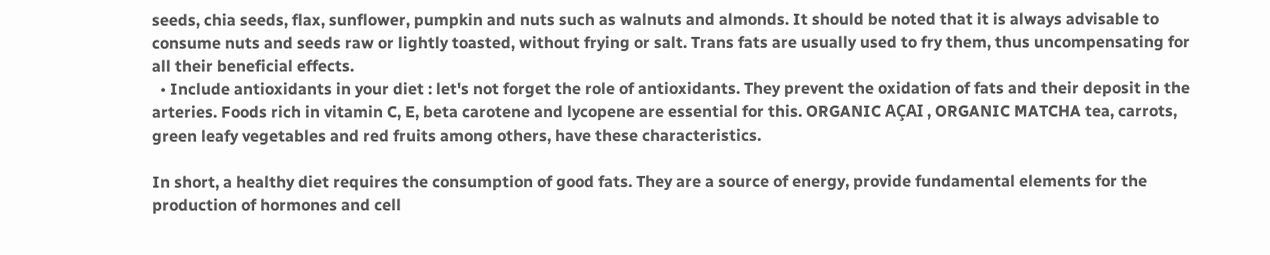seeds, chia seeds, flax, sunflower, pumpkin and nuts such as walnuts and almonds. It should be noted that it is always advisable to consume nuts and seeds raw or lightly toasted, without frying or salt. Trans fats are usually used to fry them, thus uncompensating for all their beneficial effects.
  • Include antioxidants in your diet : let's not forget the role of antioxidants. They prevent the oxidation of fats and their deposit in the arteries. Foods rich in vitamin C, E, beta carotene and lycopene are essential for this. ORGANIC AÇAI , ORGANIC MATCHA tea, carrots, green leafy vegetables and red fruits among others, have these characteristics.

In short, a healthy diet requires the consumption of good fats. They are a source of energy, provide fundamental elements for the production of hormones and cell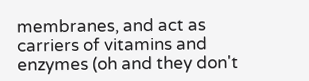membranes, and act as carriers of vitamins and enzymes (oh and they don't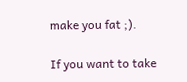make you fat ;).

If you want to take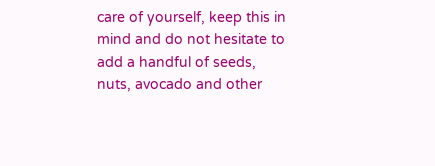care of yourself, keep this in mind and do not hesitate to add a handful of seeds, nuts, avocado and other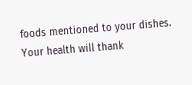foods mentioned to your dishes. Your health will thank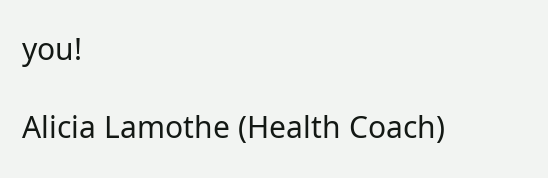you!

Alicia Lamothe (Health Coach)